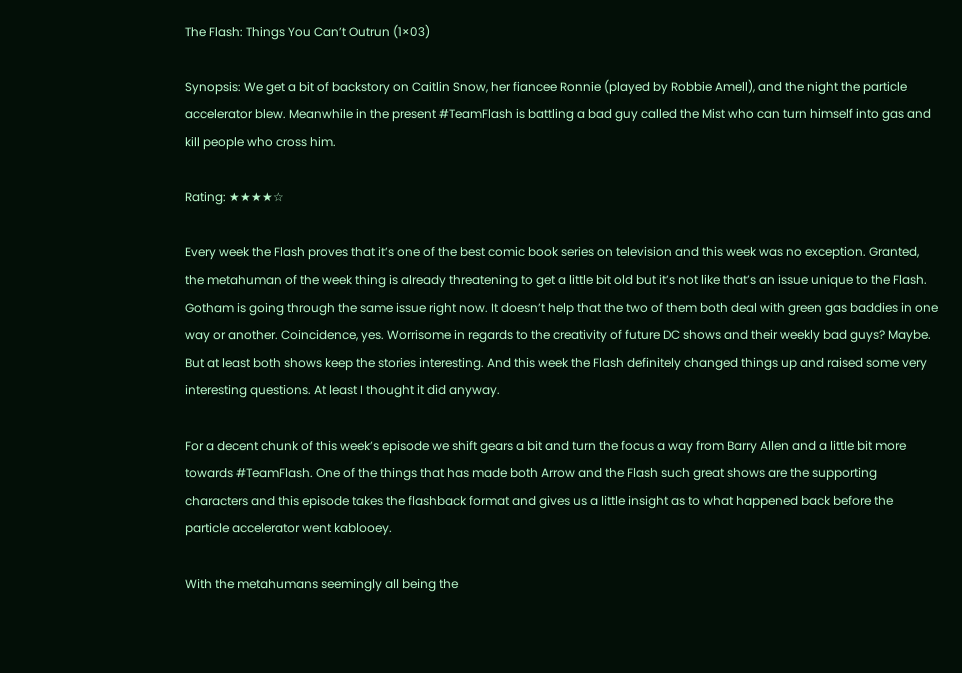The Flash: Things You Can’t Outrun (1×03)

Synopsis: We get a bit of backstory on Caitlin Snow, her fiancee Ronnie (played by Robbie Amell), and the night the particle accelerator blew. Meanwhile in the present #TeamFlash is battling a bad guy called the Mist who can turn himself into gas and kill people who cross him.

Rating: ★★★★☆

Every week the Flash proves that it’s one of the best comic book series on television and this week was no exception. Granted, the metahuman of the week thing is already threatening to get a little bit old but it’s not like that’s an issue unique to the Flash. Gotham is going through the same issue right now. It doesn’t help that the two of them both deal with green gas baddies in one way or another. Coincidence, yes. Worrisome in regards to the creativity of future DC shows and their weekly bad guys? Maybe. But at least both shows keep the stories interesting. And this week the Flash definitely changed things up and raised some very interesting questions. At least I thought it did anyway.

For a decent chunk of this week’s episode we shift gears a bit and turn the focus a way from Barry Allen and a little bit more towards #TeamFlash. One of the things that has made both Arrow and the Flash such great shows are the supporting characters and this episode takes the flashback format and gives us a little insight as to what happened back before the particle accelerator went kablooey.

With the metahumans seemingly all being the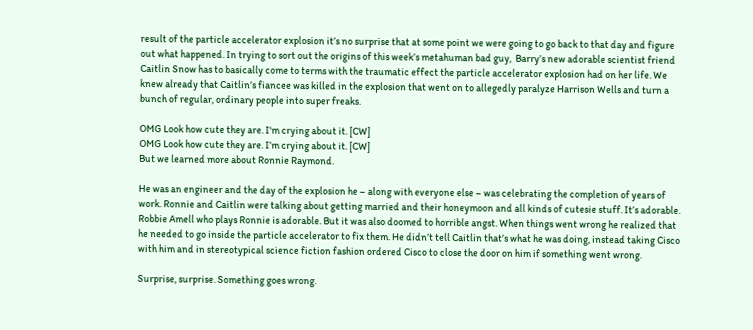result of the particle accelerator explosion it’s no surprise that at some point we were going to go back to that day and figure out what happened. In trying to sort out the origins of this week’s metahuman bad guy,  Barry’s new adorable scientist friend Caitlin Snow has to basically come to terms with the traumatic effect the particle accelerator explosion had on her life. We knew already that Caitlin’s fiancee was killed in the explosion that went on to allegedly paralyze Harrison Wells and turn a bunch of regular, ordinary people into super freaks.

OMG Look how cute they are. I'm crying about it. [CW]
OMG Look how cute they are. I’m crying about it. [CW]
But we learned more about Ronnie Raymond.

He was an engineer and the day of the explosion he – along with everyone else – was celebrating the completion of years of work. Ronnie and Caitlin were talking about getting married and their honeymoon and all kinds of cutesie stuff. It’s adorable. Robbie Amell who plays Ronnie is adorable. But it was also doomed to horrible angst. When things went wrong he realized that he needed to go inside the particle accelerator to fix them. He didn’t tell Caitlin that’s what he was doing, instead taking Cisco with him and in stereotypical science fiction fashion ordered Cisco to close the door on him if something went wrong.

Surprise, surprise. Something goes wrong.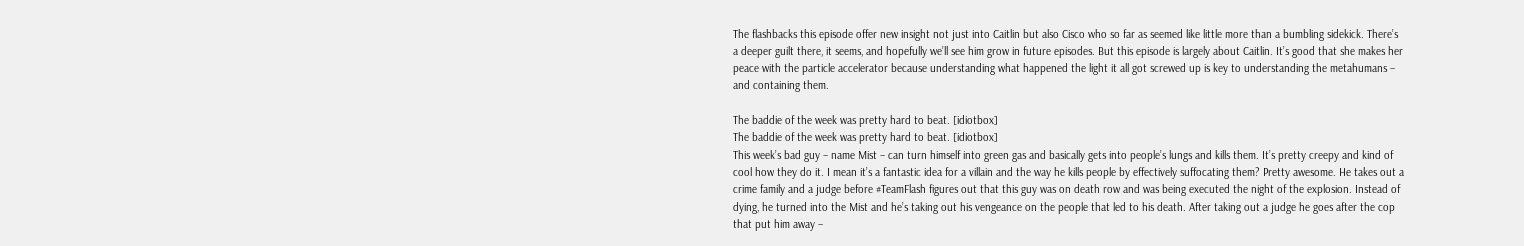The flashbacks this episode offer new insight not just into Caitlin but also Cisco who so far as seemed like little more than a bumbling sidekick. There’s a deeper guilt there, it seems, and hopefully we’ll see him grow in future episodes. But this episode is largely about Caitlin. It’s good that she makes her peace with the particle accelerator because understanding what happened the light it all got screwed up is key to understanding the metahumans – and containing them.

The baddie of the week was pretty hard to beat. [idiotbox]
The baddie of the week was pretty hard to beat. [idiotbox]
This week’s bad guy – name Mist – can turn himself into green gas and basically gets into people’s lungs and kills them. It’s pretty creepy and kind of cool how they do it. I mean it’s a fantastic idea for a villain and the way he kills people by effectively suffocating them? Pretty awesome. He takes out a crime family and a judge before #TeamFlash figures out that this guy was on death row and was being executed the night of the explosion. Instead of dying, he turned into the Mist and he’s taking out his vengeance on the people that led to his death. After taking out a judge he goes after the cop that put him away –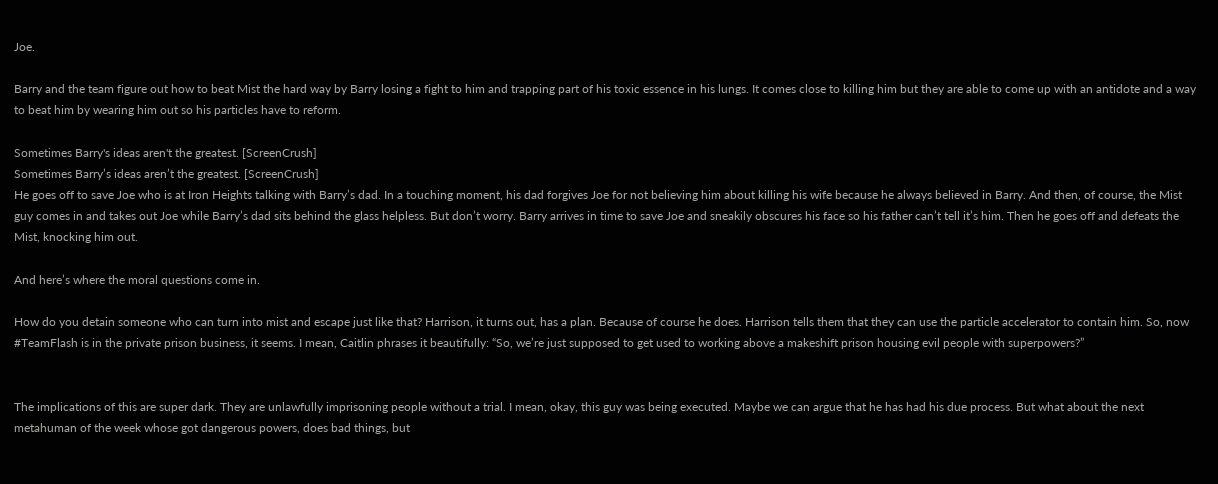Joe.

Barry and the team figure out how to beat Mist the hard way by Barry losing a fight to him and trapping part of his toxic essence in his lungs. It comes close to killing him but they are able to come up with an antidote and a way to beat him by wearing him out so his particles have to reform.

Sometimes Barry's ideas aren't the greatest. [ScreenCrush]
Sometimes Barry’s ideas aren’t the greatest. [ScreenCrush]
He goes off to save Joe who is at Iron Heights talking with Barry’s dad. In a touching moment, his dad forgives Joe for not believing him about killing his wife because he always believed in Barry. And then, of course, the Mist guy comes in and takes out Joe while Barry’s dad sits behind the glass helpless. But don’t worry. Barry arrives in time to save Joe and sneakily obscures his face so his father can’t tell it’s him. Then he goes off and defeats the Mist, knocking him out.

And here’s where the moral questions come in.

How do you detain someone who can turn into mist and escape just like that? Harrison, it turns out, has a plan. Because of course he does. Harrison tells them that they can use the particle accelerator to contain him. So, now #TeamFlash is in the private prison business, it seems. I mean, Caitlin phrases it beautifully: “So, we’re just supposed to get used to working above a makeshift prison housing evil people with superpowers?”


The implications of this are super dark. They are unlawfully imprisoning people without a trial. I mean, okay, this guy was being executed. Maybe we can argue that he has had his due process. But what about the next metahuman of the week whose got dangerous powers, does bad things, but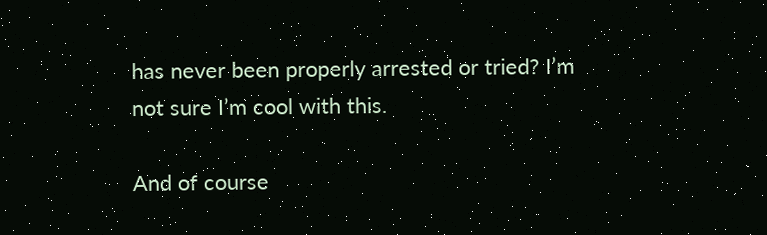has never been properly arrested or tried? I’m not sure I’m cool with this.

And of course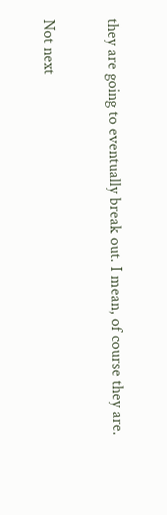they are going to eventually break out. I mean, of course they are.

Not next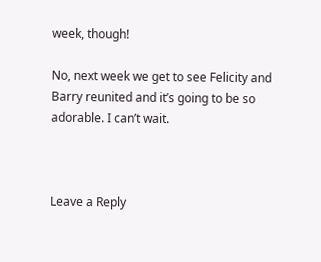week, though!

No, next week we get to see Felicity and Barry reunited and it’s going to be so adorable. I can’t wait.



Leave a Reply